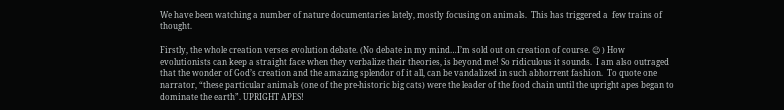We have been watching a number of nature documentaries lately, mostly focusing on animals.  This has triggered a  few trains of thought.

Firstly, the whole creation verses evolution debate. (No debate in my mind…I’m sold out on creation of course. 😉 ) How evolutionists can keep a straight face when they verbalize their theories, is beyond me! So ridiculous it sounds.  I am also outraged that the wonder of God’s creation and the amazing splendor of it all, can be vandalized in such abhorrent fashion.  To quote one narrator, “these particular animals (one of the pre-historic big cats) were the leader of the food chain until the upright apes began to dominate the earth”. UPRIGHT APES!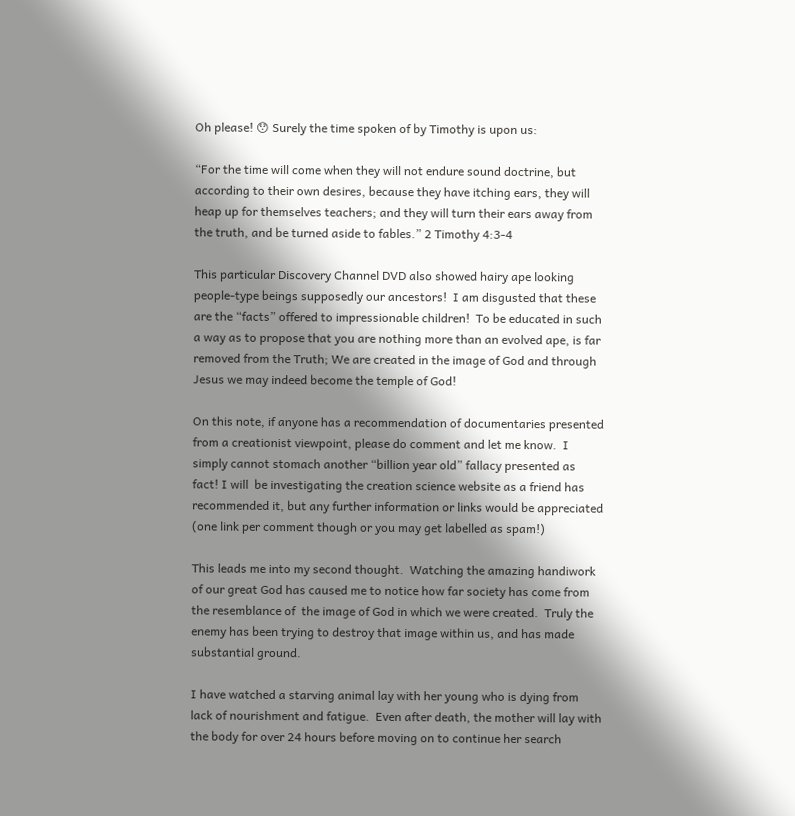Oh please! 😯 Surely the time spoken of by Timothy is upon us:

“For the time will come when they will not endure sound doctrine, but according to their own desires, because they have itching ears, they will heap up for themselves teachers; and they will turn their ears away from the truth, and be turned aside to fables.” 2 Timothy 4:3-4

This particular Discovery Channel DVD also showed hairy ape looking people-type beings supposedly our ancestors!  I am disgusted that these are the “facts” offered to impressionable children!  To be educated in such a way as to propose that you are nothing more than an evolved ape, is far removed from the Truth; We are created in the image of God and through Jesus we may indeed become the temple of God!

On this note, if anyone has a recommendation of documentaries presented from a creationist viewpoint, please do comment and let me know.  I simply cannot stomach another “billion year old” fallacy presented as fact! I will  be investigating the creation science website as a friend has recommended it, but any further information or links would be appreciated (one link per comment though or you may get labelled as spam!)

This leads me into my second thought.  Watching the amazing handiwork of our great God has caused me to notice how far society has come from the resemblance of  the image of God in which we were created.  Truly the enemy has been trying to destroy that image within us, and has made substantial ground.

I have watched a starving animal lay with her young who is dying from lack of nourishment and fatigue.  Even after death, the mother will lay with the body for over 24 hours before moving on to continue her search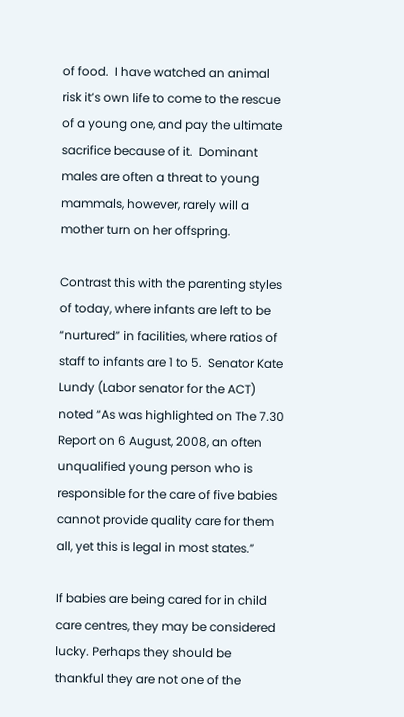of food.  I have watched an animal risk it’s own life to come to the rescue of a young one, and pay the ultimate sacrifice because of it.  Dominant males are often a threat to young mammals, however, rarely will a mother turn on her offspring.

Contrast this with the parenting styles of today, where infants are left to be “nurtured” in facilities, where ratios of staff to infants are 1 to 5.  Senator Kate Lundy (Labor senator for the ACT) noted “As was highlighted on The 7.30 Report on 6 August, 2008, an often unqualified young person who is responsible for the care of five babies cannot provide quality care for them all, yet this is legal in most states.”

If babies are being cared for in child care centres, they may be considered lucky. Perhaps they should be thankful they are not one of the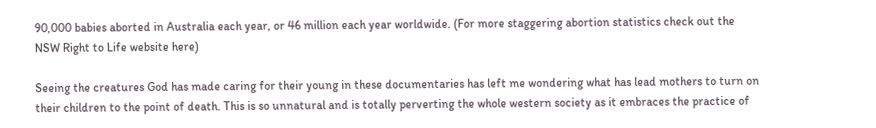90,000 babies aborted in Australia each year, or 46 million each year worldwide. (For more staggering abortion statistics check out the NSW Right to Life website here)

Seeing the creatures God has made caring for their young in these documentaries has left me wondering what has lead mothers to turn on their children to the point of death. This is so unnatural and is totally perverting the whole western society as it embraces the practice of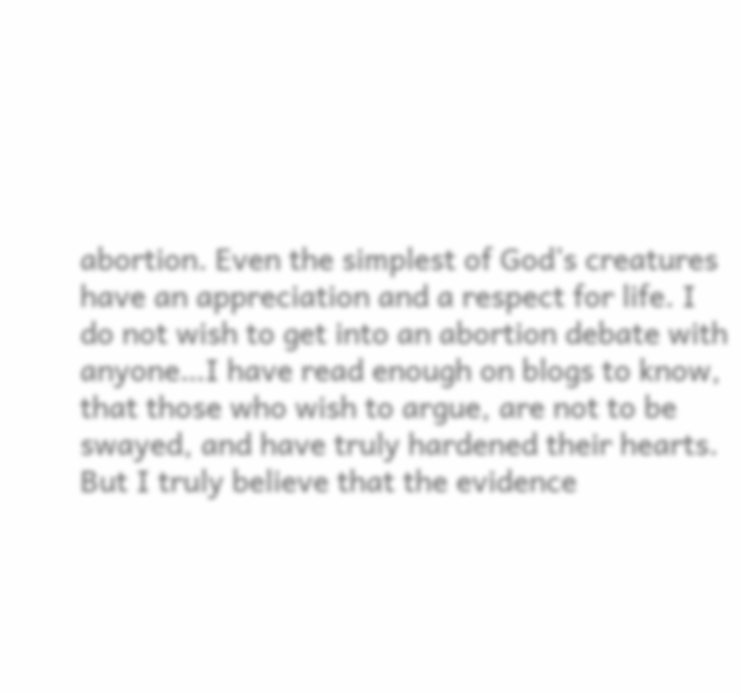abortion. Even the simplest of God’s creatures have an appreciation and a respect for life. I do not wish to get into an abortion debate with anyone…I have read enough on blogs to know, that those who wish to argue, are not to be swayed, and have truly hardened their hearts. But I truly believe that the evidence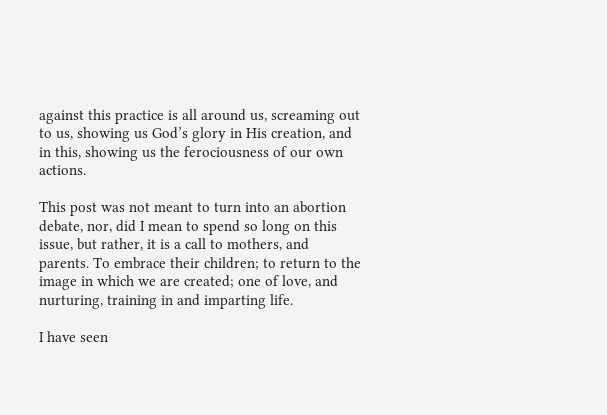against this practice is all around us, screaming out to us, showing us God’s glory in His creation, and in this, showing us the ferociousness of our own actions.

This post was not meant to turn into an abortion debate, nor, did I mean to spend so long on this issue, but rather, it is a call to mothers, and parents. To embrace their children; to return to the image in which we are created; one of love, and nurturing, training in and imparting life.

I have seen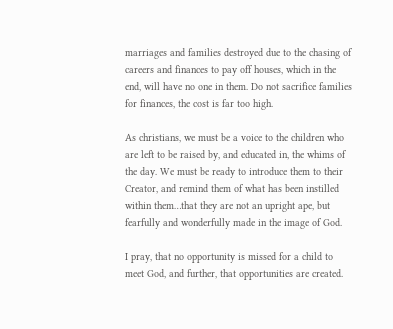marriages and families destroyed due to the chasing of careers and finances to pay off houses, which in the end, will have no one in them. Do not sacrifice families for finances, the cost is far too high.

As christians, we must be a voice to the children who are left to be raised by, and educated in, the whims of the day. We must be ready to introduce them to their Creator, and remind them of what has been instilled within them…that they are not an upright ape, but fearfully and wonderfully made in the image of God.

I pray, that no opportunity is missed for a child to meet God, and further, that opportunities are created.